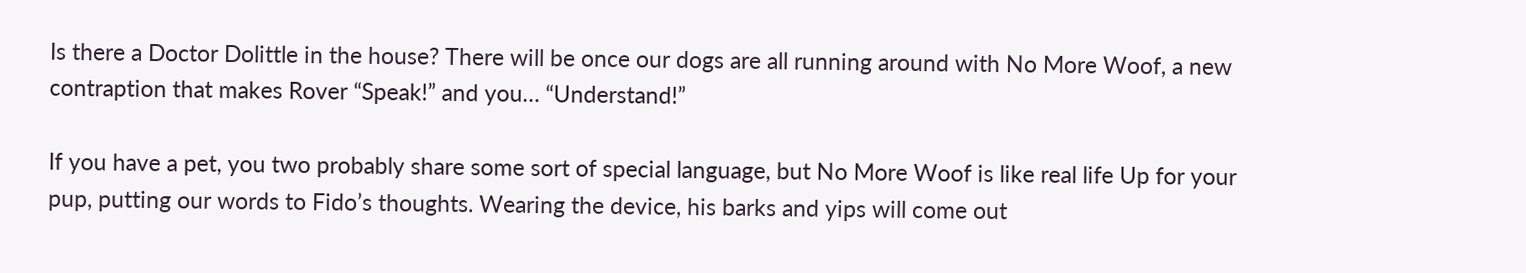Is there a Doctor Dolittle in the house? There will be once our dogs are all running around with No More Woof, a new contraption that makes Rover “Speak!” and you… “Understand!”

If you have a pet, you two probably share some sort of special language, but No More Woof is like real life Up for your pup, putting our words to Fido’s thoughts. Wearing the device, his barks and yips will come out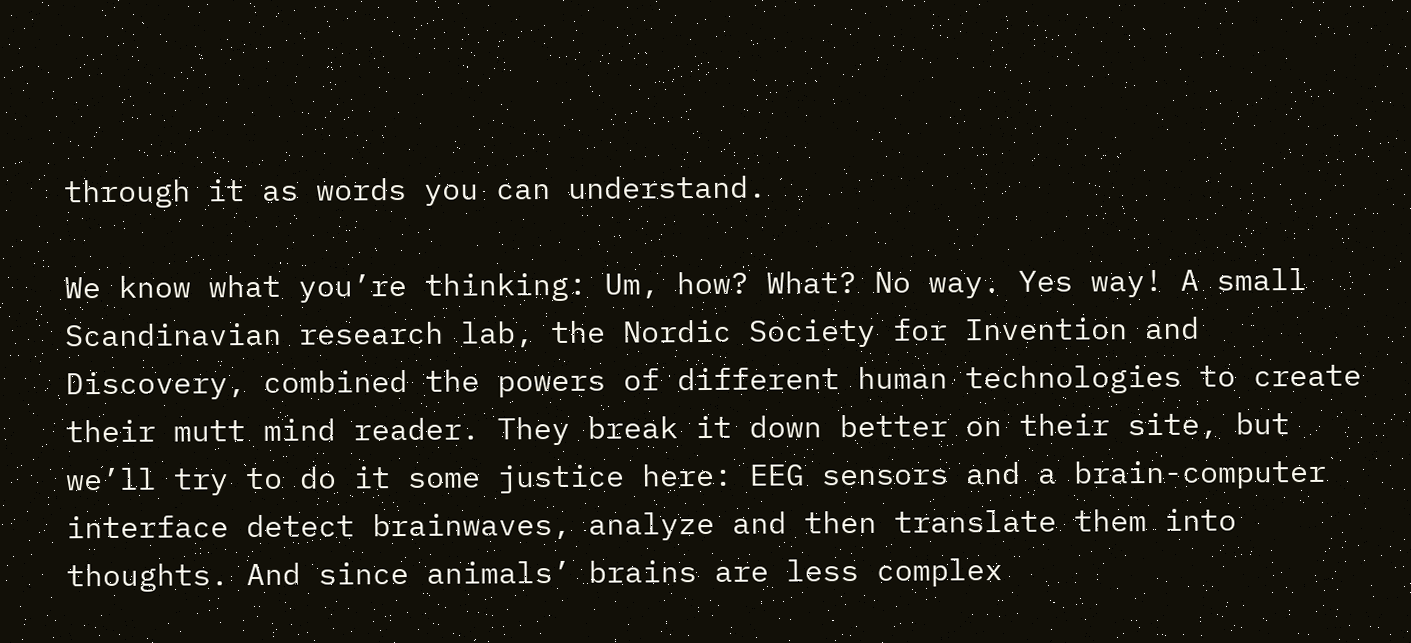through it as words you can understand.

We know what you’re thinking: Um, how? What? No way. Yes way! A small Scandinavian research lab, the Nordic Society for Invention and Discovery, combined the powers of different human technologies to create their mutt mind reader. They break it down better on their site, but we’ll try to do it some justice here: EEG sensors and a brain-computer interface detect brainwaves, analyze and then translate them into thoughts. And since animals’ brains are less complex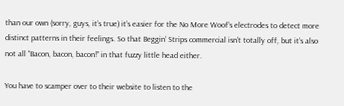than our own (sorry, guys, it’s true) it’s easier for the No More Woof’s electrodes to detect more distinct patterns in their feelings. So that Beggin’ Strips commercial isn’t totally off, but it’s also not all “Bacon, bacon, bacon!” in that fuzzy little head either.

You have to scamper over to their website to listen to the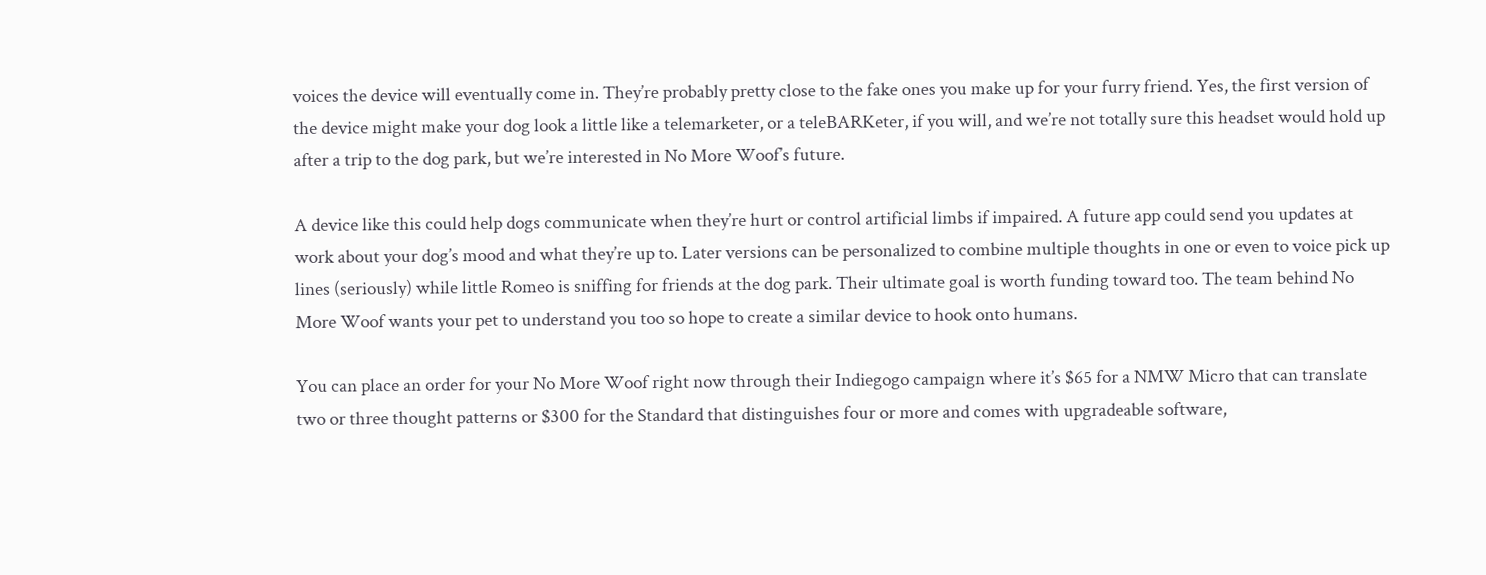voices the device will eventually come in. They’re probably pretty close to the fake ones you make up for your furry friend. Yes, the first version of the device might make your dog look a little like a telemarketer, or a teleBARKeter, if you will, and we’re not totally sure this headset would hold up after a trip to the dog park, but we’re interested in No More Woof’s future.

A device like this could help dogs communicate when they’re hurt or control artificial limbs if impaired. A future app could send you updates at work about your dog’s mood and what they’re up to. Later versions can be personalized to combine multiple thoughts in one or even to voice pick up lines (seriously) while little Romeo is sniffing for friends at the dog park. Their ultimate goal is worth funding toward too. The team behind No More Woof wants your pet to understand you too so hope to create a similar device to hook onto humans.

You can place an order for your No More Woof right now through their Indiegogo campaign where it’s $65 for a NMW Micro that can translate two or three thought patterns or $300 for the Standard that distinguishes four or more and comes with upgradeable software,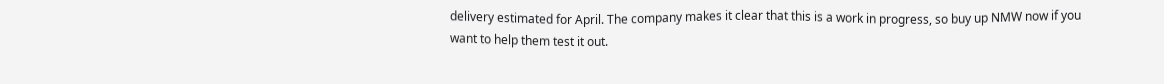delivery estimated for April. The company makes it clear that this is a work in progress, so buy up NMW now if you want to help them test it out.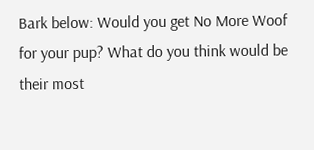Bark below: Would you get No More Woof for your pup? What do you think would be their most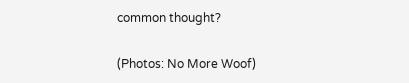common thought?

(Photos: No More Woof)